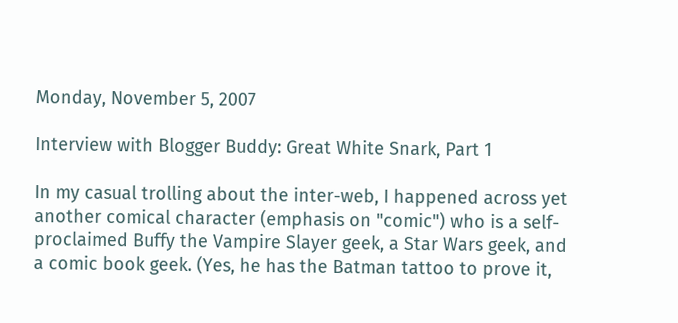Monday, November 5, 2007

Interview with Blogger Buddy: Great White Snark, Part 1

In my casual trolling about the inter-web, I happened across yet another comical character (emphasis on "comic") who is a self-proclaimed Buffy the Vampire Slayer geek, a Star Wars geek, and a comic book geek. (Yes, he has the Batman tattoo to prove it,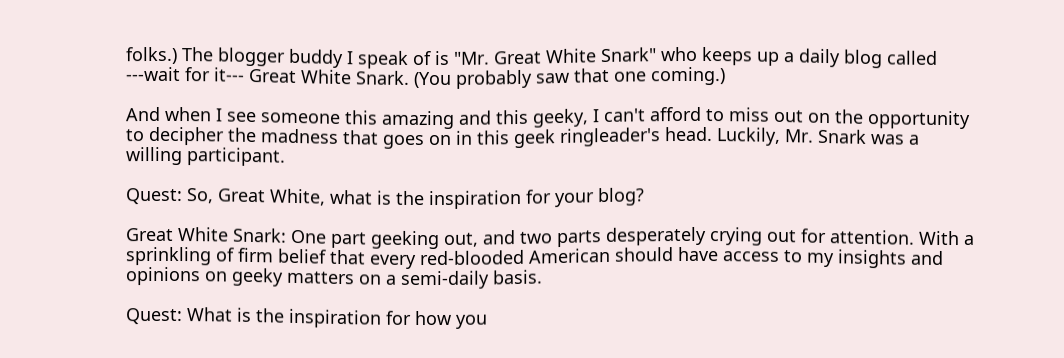folks.) The blogger buddy I speak of is "Mr. Great White Snark" who keeps up a daily blog called ---wait for it--- Great White Snark. (You probably saw that one coming.)

And when I see someone this amazing and this geeky, I can't afford to miss out on the opportunity to decipher the madness that goes on in this geek ringleader's head. Luckily, Mr. Snark was a willing participant.

Quest: So, Great White, what is the inspiration for your blog?

Great White Snark: One part geeking out, and two parts desperately crying out for attention. With a sprinkling of firm belief that every red-blooded American should have access to my insights and opinions on geeky matters on a semi-daily basis.

Quest: What is the inspiration for how you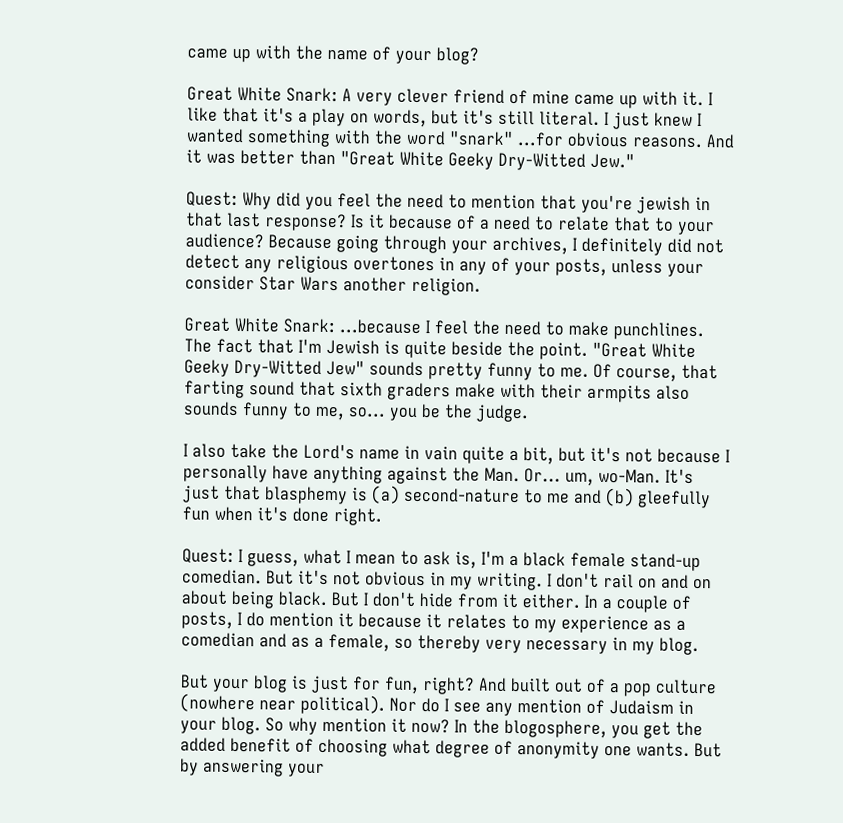came up with the name of your blog?

Great White Snark: A very clever friend of mine came up with it. I like that it's a play on words, but it's still literal. I just knew I wanted something with the word "snark" ...for obvious reasons. And it was better than "Great White Geeky Dry-Witted Jew."

Quest: Why did you feel the need to mention that you're jewish in that last response? Is it because of a need to relate that to your audience? Because going through your archives, I definitely did not detect any religious overtones in any of your posts, unless your consider Star Wars another religion.

Great White Snark: ...because I feel the need to make punchlines. The fact that I'm Jewish is quite beside the point. "Great White Geeky Dry-Witted Jew" sounds pretty funny to me. Of course, that farting sound that sixth graders make with their armpits also sounds funny to me, so... you be the judge.

I also take the Lord's name in vain quite a bit, but it's not because I personally have anything against the Man. Or... um, wo-Man. It's just that blasphemy is (a) second-nature to me and (b) gleefully fun when it's done right.

Quest: I guess, what I mean to ask is, I'm a black female stand-up comedian. But it's not obvious in my writing. I don't rail on and on about being black. But I don't hide from it either. In a couple of posts, I do mention it because it relates to my experience as a comedian and as a female, so thereby very necessary in my blog.

But your blog is just for fun, right? And built out of a pop culture (nowhere near political). Nor do I see any mention of Judaism in your blog. So why mention it now? In the blogosphere, you get the added benefit of choosing what degree of anonymity one wants. But by answering your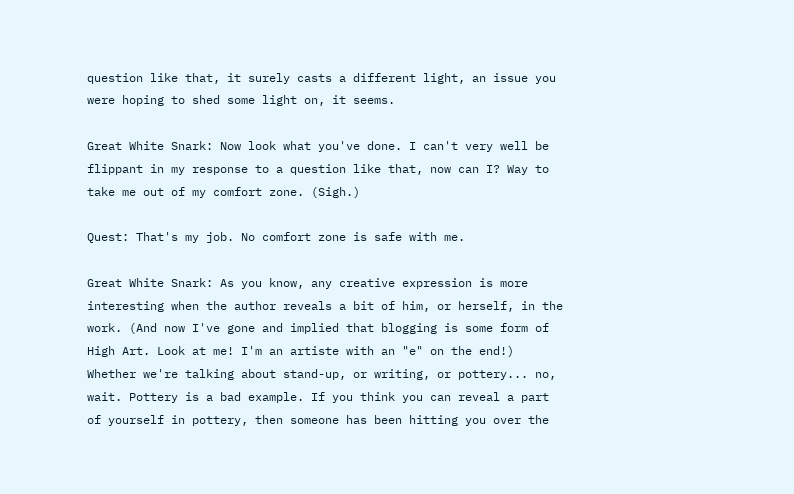question like that, it surely casts a different light, an issue you were hoping to shed some light on, it seems.

Great White Snark: Now look what you've done. I can't very well be flippant in my response to a question like that, now can I? Way to take me out of my comfort zone. (Sigh.)

Quest: That's my job. No comfort zone is safe with me.

Great White Snark: As you know, any creative expression is more interesting when the author reveals a bit of him, or herself, in the work. (And now I've gone and implied that blogging is some form of High Art. Look at me! I'm an artiste with an "e" on the end!) Whether we're talking about stand-up, or writing, or pottery... no, wait. Pottery is a bad example. If you think you can reveal a part of yourself in pottery, then someone has been hitting you over the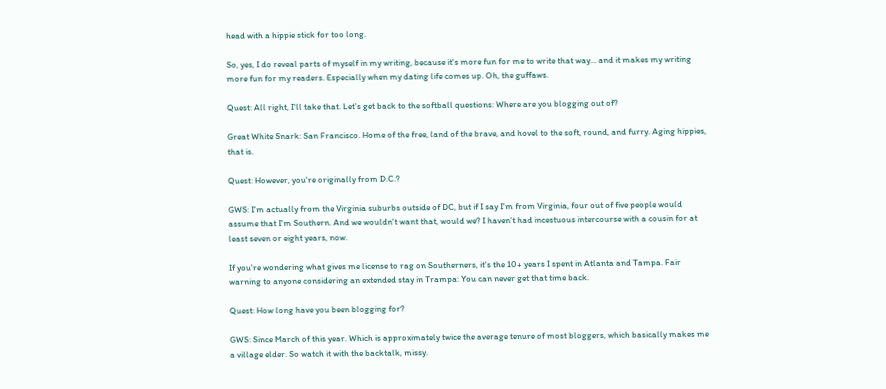head with a hippie stick for too long.

So, yes, I do reveal parts of myself in my writing, because it's more fun for me to write that way... and it makes my writing more fun for my readers. Especially when my dating life comes up. Oh, the guffaws.

Quest: All right, I'll take that. Let's get back to the softball questions: Where are you blogging out of?

Great White Snark: San Francisco. Home of the free, land of the brave, and hovel to the soft, round, and furry. Aging hippies, that is.

Quest: However, you're originally from D.C.?

GWS: I'm actually from the Virginia suburbs outside of DC, but if I say I'm from Virginia, four out of five people would assume that I'm Southern. And we wouldn't want that, would we? I haven't had incestuous intercourse with a cousin for at least seven or eight years, now.

If you're wondering what gives me license to rag on Southerners, it's the 10+ years I spent in Atlanta and Tampa. Fair warning to anyone considering an extended stay in Trampa: You can never get that time back.

Quest: How long have you been blogging for?

GWS: Since March of this year. Which is approximately twice the average tenure of most bloggers, which basically makes me a village elder. So watch it with the backtalk, missy.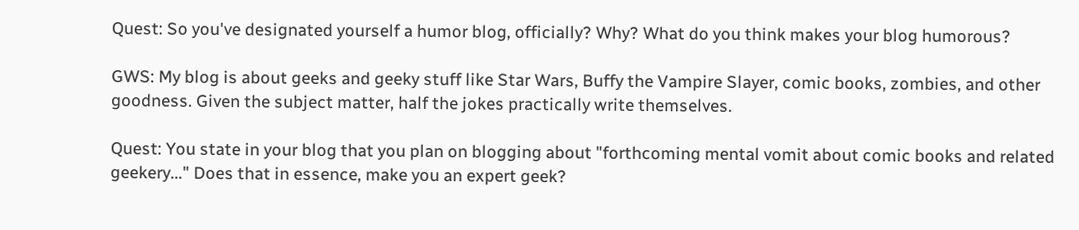Quest: So you've designated yourself a humor blog, officially? Why? What do you think makes your blog humorous?

GWS: My blog is about geeks and geeky stuff like Star Wars, Buffy the Vampire Slayer, comic books, zombies, and other goodness. Given the subject matter, half the jokes practically write themselves.

Quest: You state in your blog that you plan on blogging about "forthcoming mental vomit about comic books and related geekery..." Does that in essence, make you an expert geek?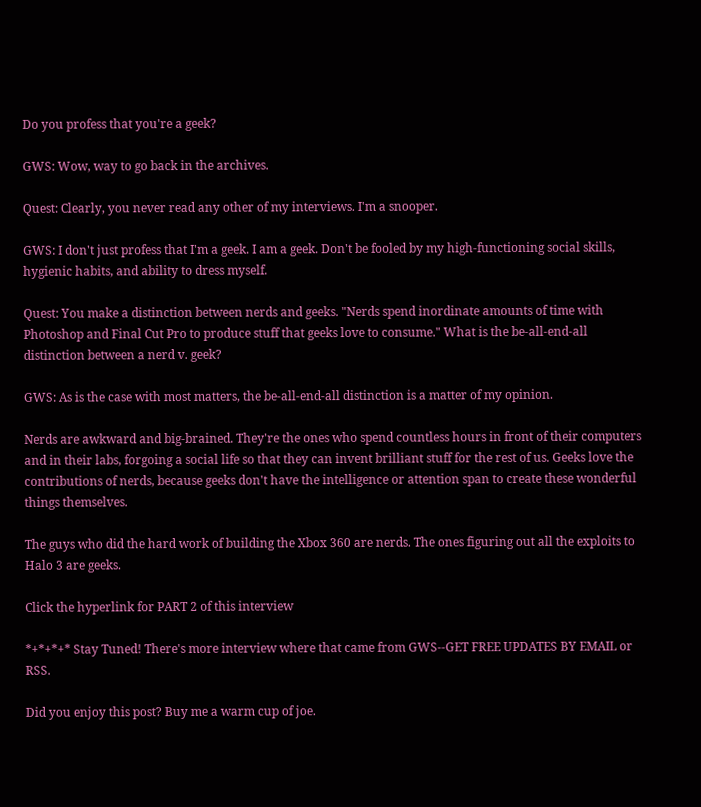Do you profess that you're a geek?

GWS: Wow, way to go back in the archives.

Quest: Clearly, you never read any other of my interviews. I'm a snooper.

GWS: I don't just profess that I'm a geek. I am a geek. Don't be fooled by my high-functioning social skills, hygienic habits, and ability to dress myself.

Quest: You make a distinction between nerds and geeks. "Nerds spend inordinate amounts of time with Photoshop and Final Cut Pro to produce stuff that geeks love to consume." What is the be-all-end-all distinction between a nerd v. geek?

GWS: As is the case with most matters, the be-all-end-all distinction is a matter of my opinion.

Nerds are awkward and big-brained. They're the ones who spend countless hours in front of their computers and in their labs, forgoing a social life so that they can invent brilliant stuff for the rest of us. Geeks love the contributions of nerds, because geeks don't have the intelligence or attention span to create these wonderful things themselves.

The guys who did the hard work of building the Xbox 360 are nerds. The ones figuring out all the exploits to Halo 3 are geeks.

Click the hyperlink for PART 2 of this interview

*+*+*+* Stay Tuned! There's more interview where that came from GWS--GET FREE UPDATES BY EMAIL or RSS.

Did you enjoy this post? Buy me a warm cup of joe.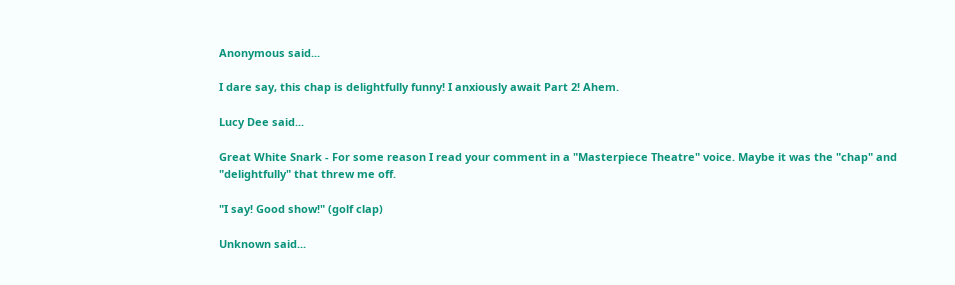Anonymous said...

I dare say, this chap is delightfully funny! I anxiously await Part 2! Ahem.

Lucy Dee said...

Great White Snark - For some reason I read your comment in a "Masterpiece Theatre" voice. Maybe it was the "chap" and "delightfully" that threw me off.

"I say! Good show!" (golf clap)

Unknown said...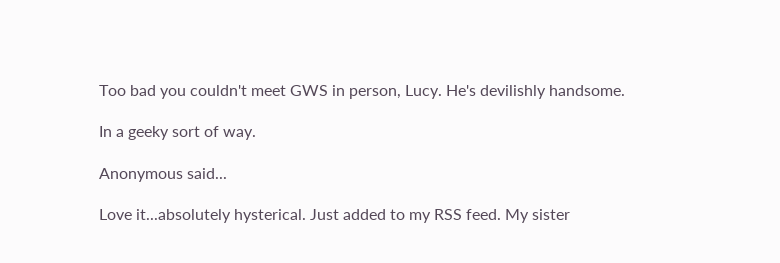Too bad you couldn't meet GWS in person, Lucy. He's devilishly handsome.

In a geeky sort of way.

Anonymous said...

Love it...absolutely hysterical. Just added to my RSS feed. My sister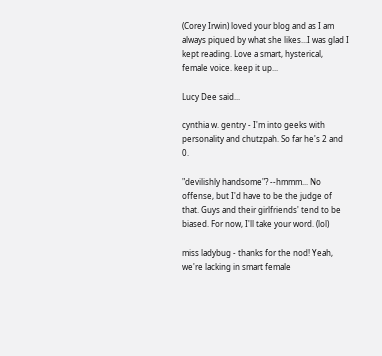(Corey Irwin) loved your blog and as I am always piqued by what she likes...I was glad I kept reading. Love a smart, hysterical, female voice. keep it up...

Lucy Dee said...

cynthia w. gentry - I'm into geeks with personality and chutzpah. So far he's 2 and 0.

"devilishly handsome"? --hmmm... No offense, but I'd have to be the judge of that. Guys and their girlfriends' tend to be biased. For now, I'll take your word. (lol)

miss ladybug - thanks for the nod! Yeah, we're lacking in smart female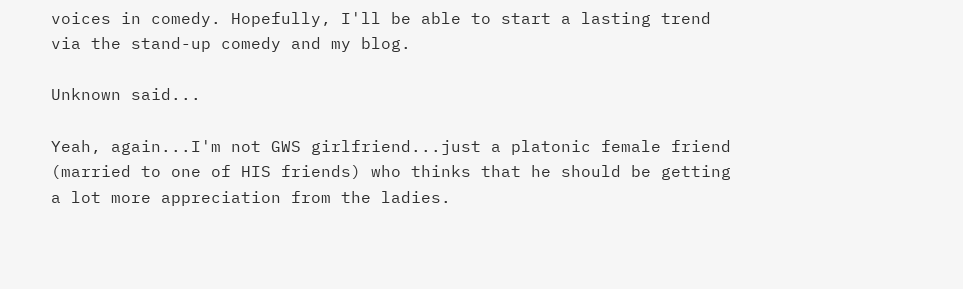voices in comedy. Hopefully, I'll be able to start a lasting trend via the stand-up comedy and my blog.

Unknown said...

Yeah, again...I'm not GWS girlfriend...just a platonic female friend (married to one of HIS friends) who thinks that he should be getting a lot more appreciation from the ladies.